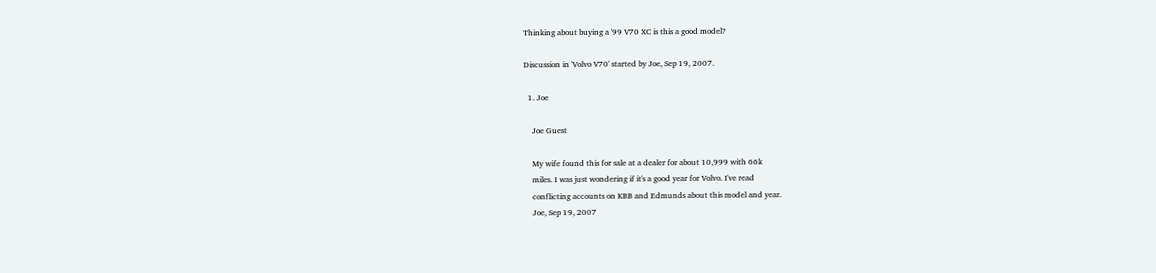Thinking about buying a '99 V70 XC is this a good model?

Discussion in 'Volvo V70' started by Joe, Sep 19, 2007.

  1. Joe

    Joe Guest

    My wife found this for sale at a dealer for about 10,999 with 66k
    miles. I was just wondering if it's a good year for Volvo. I've read
    conflicting accounts on KBB and Edmunds about this model and year.
    Joe, Sep 19, 2007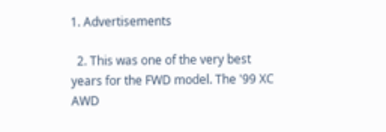1. Advertisements

  2. This was one of the very best years for the FWD model. The '99 XC AWD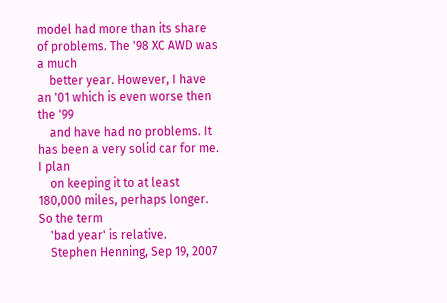model had more than its share of problems. The '98 XC AWD was a much
    better year. However, I have an '01 which is even worse then the '99
    and have had no problems. It has been a very solid car for me. I plan
    on keeping it to at least 180,000 miles, perhaps longer. So the term
    'bad year' is relative.
    Stephen Henning, Sep 19, 2007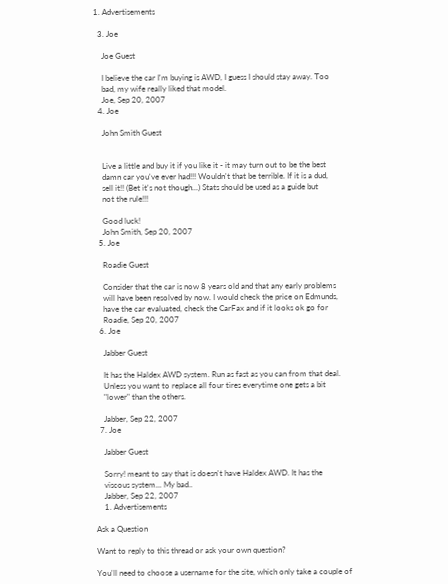1. Advertisements

  3. Joe

    Joe Guest

    I believe the car I'm buying is AWD, I guess I should stay away. Too
    bad, my wife really liked that model.
    Joe, Sep 20, 2007
  4. Joe

    John Smith Guest


    Live a little and buy it if you like it - it may turn out to be the best
    damn car you've ever had!!! Wouldn't that be terrible. If it is a dud,
    sell it!! (Bet it's not though...) Stats should be used as a guide but
    not the rule!!!

    Good luck!
    John Smith, Sep 20, 2007
  5. Joe

    Roadie Guest

    Consider that the car is now 8 years old and that any early problems
    will have been resolved by now. I would check the price on Edmunds,
    have the car evaluated, check the CarFax and if it looks ok go for
    Roadie, Sep 20, 2007
  6. Joe

    Jabber Guest

    It has the Haldex AWD system. Run as fast as you can from that deal.
    Unless you want to replace all four tires everytime one gets a bit
    "lower" than the others.

    Jabber, Sep 22, 2007
  7. Joe

    Jabber Guest

    Sorry! meant to say that is doesn't have Haldex AWD. It has the
    viscous system... My bad..
    Jabber, Sep 22, 2007
    1. Advertisements

Ask a Question

Want to reply to this thread or ask your own question?

You'll need to choose a username for the site, which only take a couple of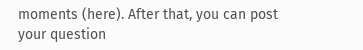moments (here). After that, you can post your question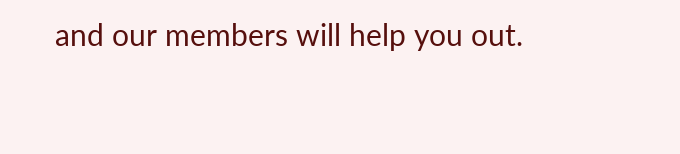and our members will help you out.